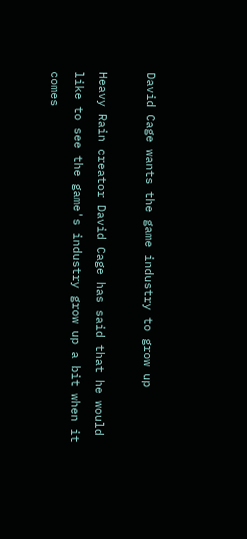David Cage wants the game industry to grow up

Heavy Rain creator David Cage has said that he would like to see the game's industry grow up a bit when it comes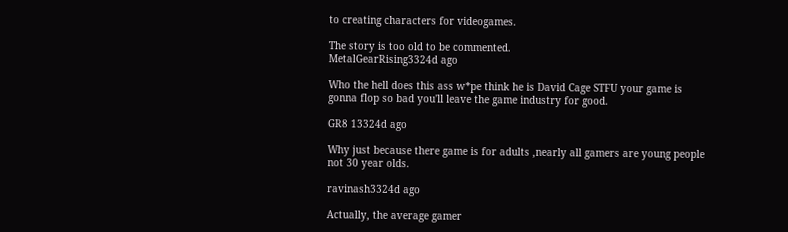to creating characters for videogames.

The story is too old to be commented.
MetalGearRising3324d ago

Who the hell does this ass w*pe think he is David Cage STFU your game is gonna flop so bad you'll leave the game industry for good.

GR8 13324d ago

Why just because there game is for adults ,nearly all gamers are young people not 30 year olds.

ravinash3324d ago

Actually, the average gamer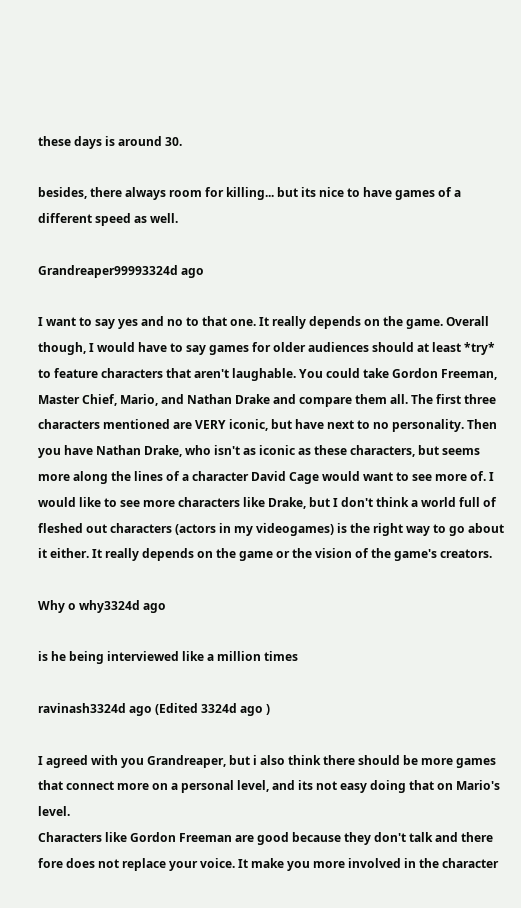these days is around 30.

besides, there always room for killing... but its nice to have games of a different speed as well.

Grandreaper99993324d ago

I want to say yes and no to that one. It really depends on the game. Overall though, I would have to say games for older audiences should at least *try* to feature characters that aren't laughable. You could take Gordon Freeman, Master Chief, Mario, and Nathan Drake and compare them all. The first three characters mentioned are VERY iconic, but have next to no personality. Then you have Nathan Drake, who isn't as iconic as these characters, but seems more along the lines of a character David Cage would want to see more of. I would like to see more characters like Drake, but I don't think a world full of fleshed out characters (actors in my videogames) is the right way to go about it either. It really depends on the game or the vision of the game's creators.

Why o why3324d ago

is he being interviewed like a million times

ravinash3324d ago (Edited 3324d ago )

I agreed with you Grandreaper, but i also think there should be more games that connect more on a personal level, and its not easy doing that on Mario's level.
Characters like Gordon Freeman are good because they don't talk and there fore does not replace your voice. It make you more involved in the character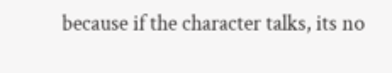because if the character talks, its no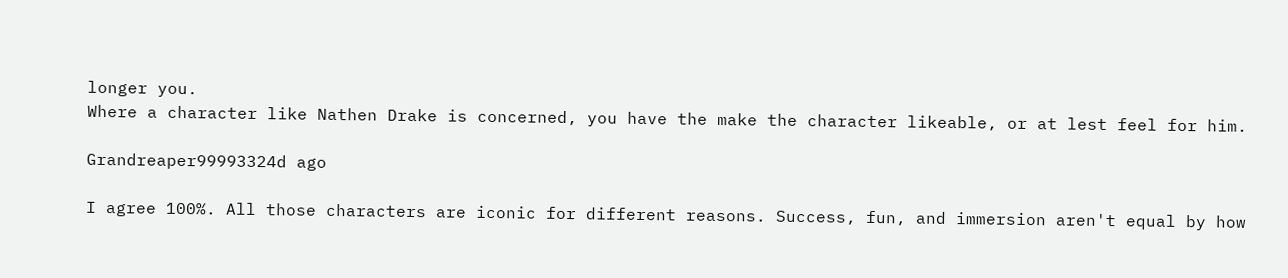longer you.
Where a character like Nathen Drake is concerned, you have the make the character likeable, or at lest feel for him.

Grandreaper99993324d ago

I agree 100%. All those characters are iconic for different reasons. Success, fun, and immersion aren't equal by how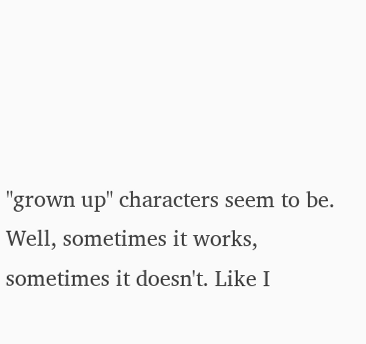"grown up" characters seem to be. Well, sometimes it works, sometimes it doesn't. Like I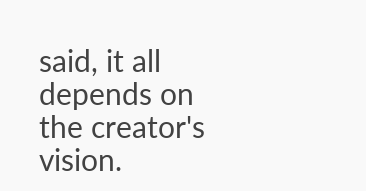said, it all depends on the creator's vision.